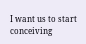I want us to start conceiving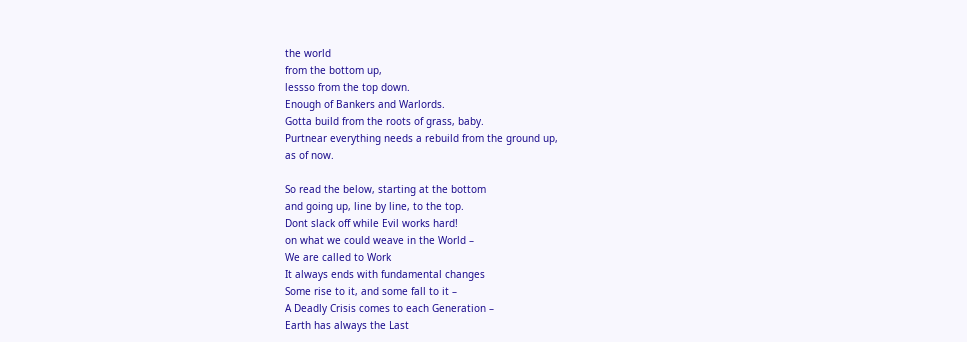the world
from the bottom up,
lessso from the top down.
Enough of Bankers and Warlords.
Gotta build from the roots of grass, baby.
Purtnear everything needs a rebuild from the ground up,
as of now.

So read the below, starting at the bottom
and going up, line by line, to the top.
Dont slack off while Evil works hard!
on what we could weave in the World –
We are called to Work
It always ends with fundamental changes
Some rise to it, and some fall to it –
A Deadly Crisis comes to each Generation –
Earth has always the Last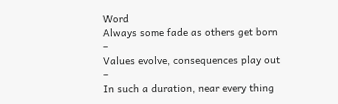Word
Always some fade as others get born –
Values evolve, consequences play out –
In such a duration, near every thing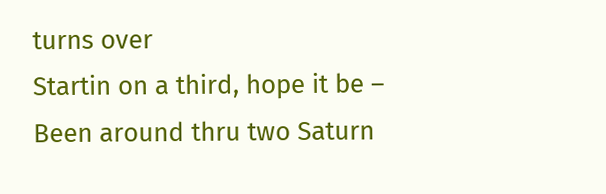turns over
Startin on a third, hope it be –
Been around thru two Saturn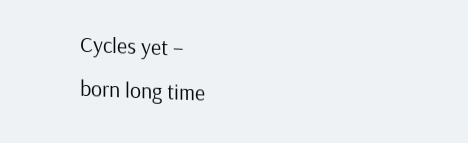Cycles yet –
born long time